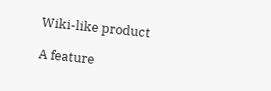Wiki-like product

A feature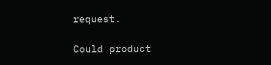request.

Could product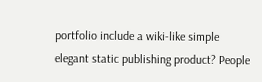portfolio include a wiki-like simple elegant static publishing product? People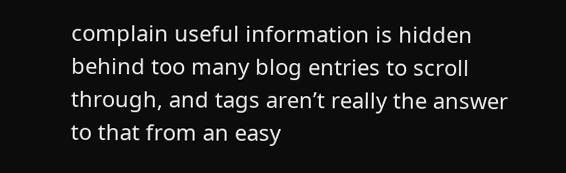complain useful information is hidden behind too many blog entries to scroll through, and tags aren’t really the answer to that from an easy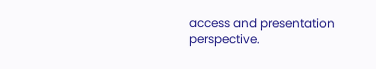access and presentation perspective.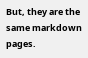But, they are the same markdown pages.